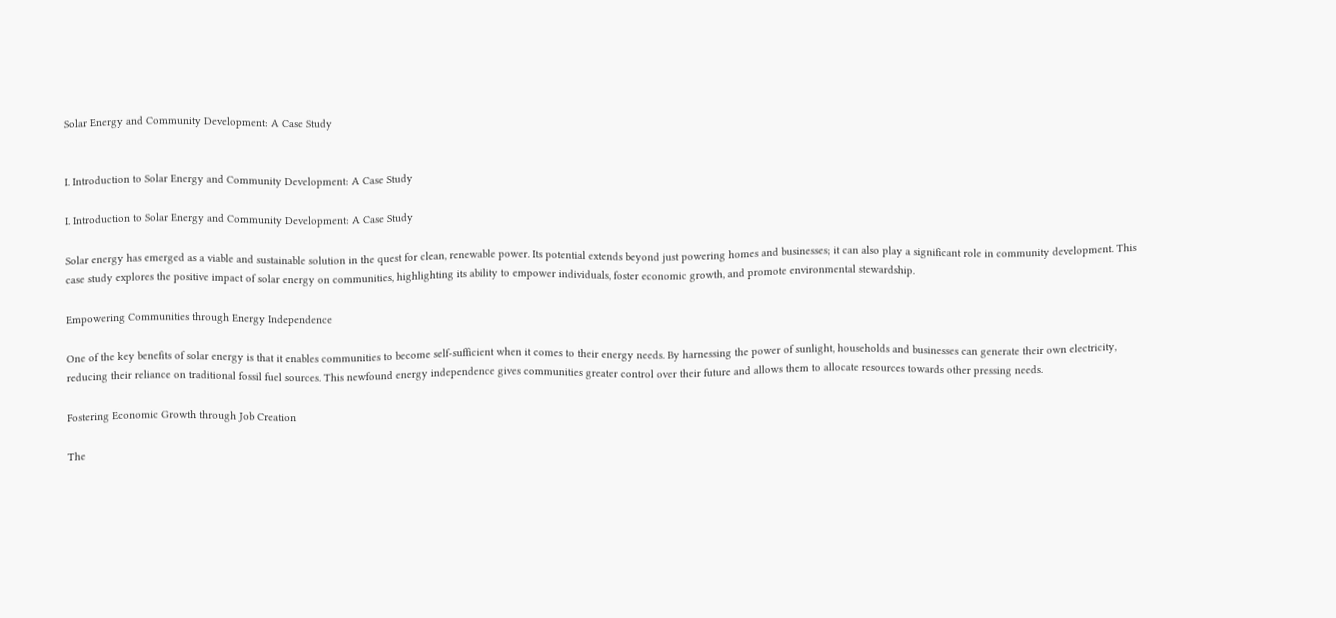Solar Energy and Community Development: A Case Study


I. Introduction to Solar Energy and Community Development: A Case Study

I. Introduction to Solar Energy and Community Development: A Case Study

Solar energy has emerged as a viable and sustainable solution in the quest for clean, renewable power. Its potential extends beyond just powering homes and businesses; it can also play a significant role in community development. This case study explores the positive impact of solar energy on communities, highlighting its ability to empower individuals, foster economic growth, and promote environmental stewardship.

Empowering Communities through Energy Independence

One of the key benefits of solar energy is that it enables communities to become self-sufficient when it comes to their energy needs. By harnessing the power of sunlight, households and businesses can generate their own electricity, reducing their reliance on traditional fossil fuel sources. This newfound energy independence gives communities greater control over their future and allows them to allocate resources towards other pressing needs.

Fostering Economic Growth through Job Creation

The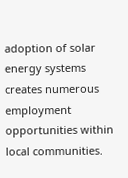adoption of solar energy systems creates numerous employment opportunities within local communities.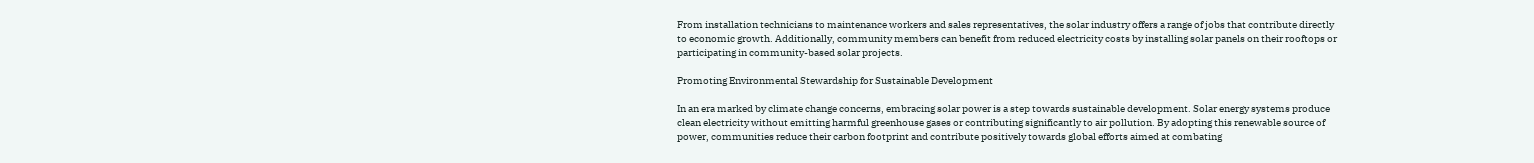From installation technicians to maintenance workers and sales representatives, the solar industry offers a range of jobs that contribute directly to economic growth. Additionally, community members can benefit from reduced electricity costs by installing solar panels on their rooftops or participating in community-based solar projects.

Promoting Environmental Stewardship for Sustainable Development

In an era marked by climate change concerns, embracing solar power is a step towards sustainable development. Solar energy systems produce clean electricity without emitting harmful greenhouse gases or contributing significantly to air pollution. By adopting this renewable source of power, communities reduce their carbon footprint and contribute positively towards global efforts aimed at combating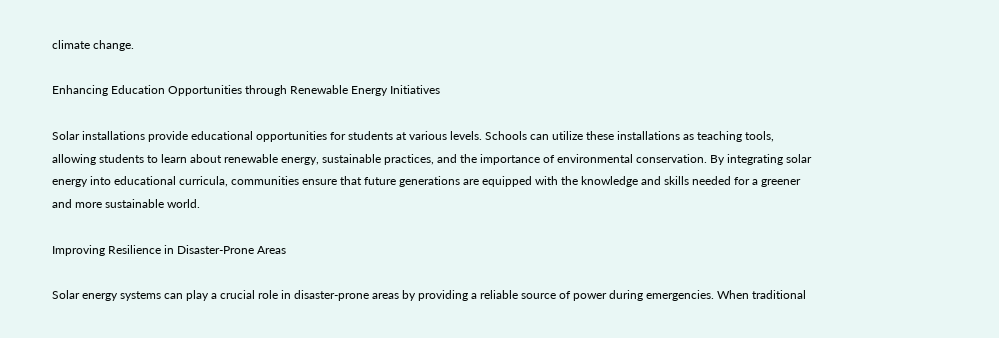climate change.

Enhancing Education Opportunities through Renewable Energy Initiatives

Solar installations provide educational opportunities for students at various levels. Schools can utilize these installations as teaching tools, allowing students to learn about renewable energy, sustainable practices, and the importance of environmental conservation. By integrating solar energy into educational curricula, communities ensure that future generations are equipped with the knowledge and skills needed for a greener and more sustainable world.

Improving Resilience in Disaster-Prone Areas

Solar energy systems can play a crucial role in disaster-prone areas by providing a reliable source of power during emergencies. When traditional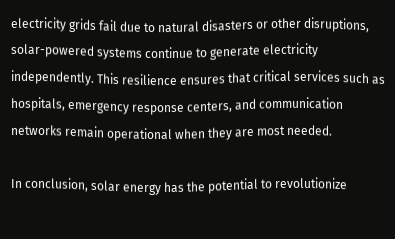electricity grids fail due to natural disasters or other disruptions, solar-powered systems continue to generate electricity independently. This resilience ensures that critical services such as hospitals, emergency response centers, and communication networks remain operational when they are most needed.

In conclusion, solar energy has the potential to revolutionize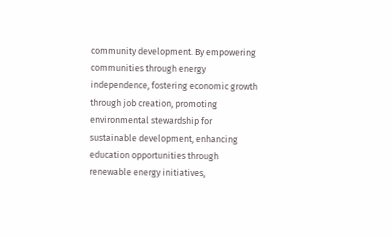community development. By empowering communities through energy independence, fostering economic growth through job creation, promoting environmental stewardship for sustainable development, enhancing education opportunities through renewable energy initiatives,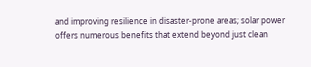and improving resilience in disaster-prone areas; solar power offers numerous benefits that extend beyond just clean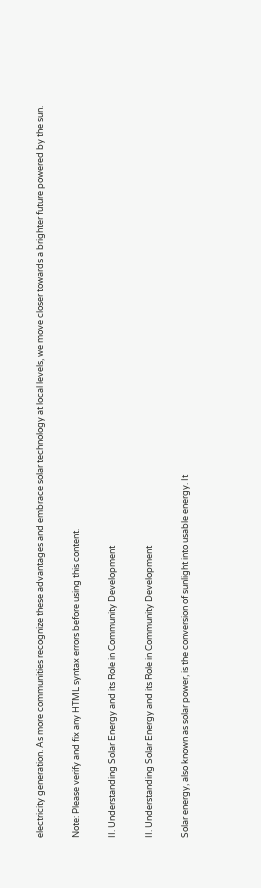electricity generation. As more communities recognize these advantages and embrace solar technology at local levels, we move closer towards a brighter future powered by the sun.

Note: Please verify and fix any HTML syntax errors before using this content.

II. Understanding Solar Energy and its Role in Community Development

II. Understanding Solar Energy and its Role in Community Development

Solar energy, also known as solar power, is the conversion of sunlight into usable energy. It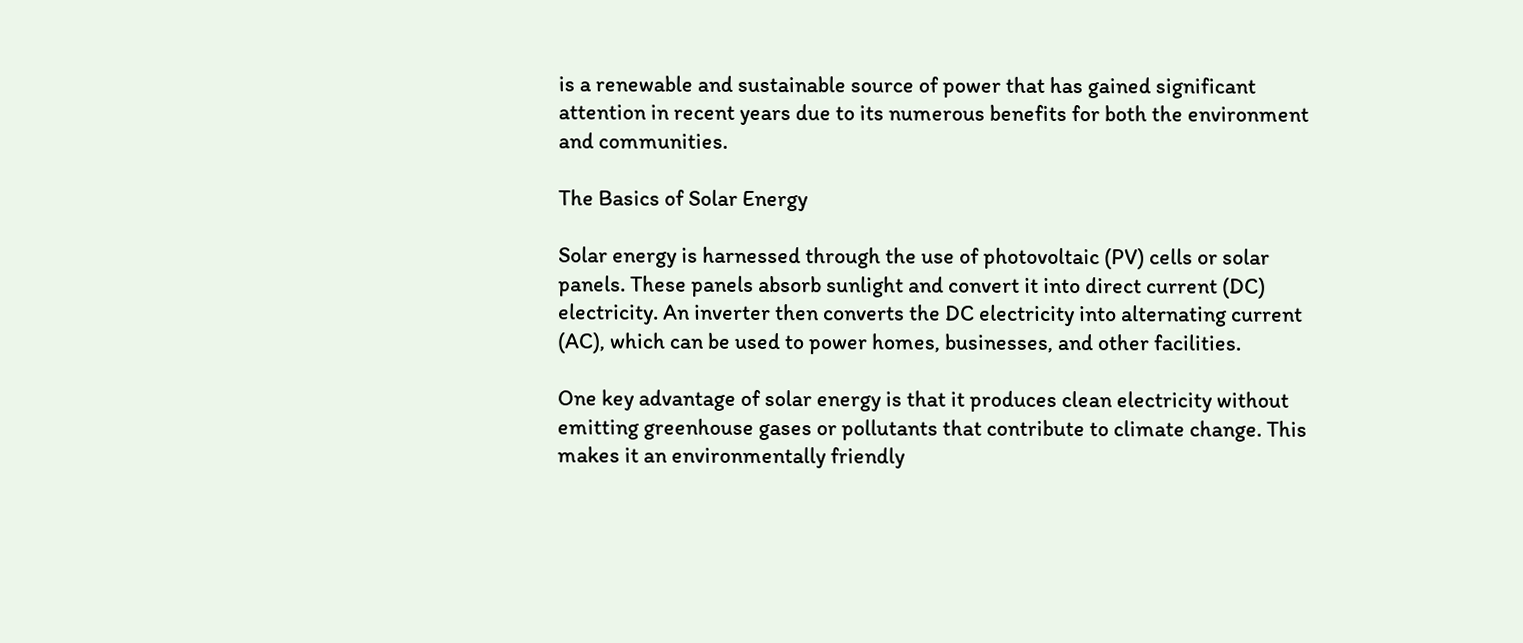is a renewable and sustainable source of power that has gained significant attention in recent years due to its numerous benefits for both the environment and communities.

The Basics of Solar Energy

Solar energy is harnessed through the use of photovoltaic (PV) cells or solar panels. These panels absorb sunlight and convert it into direct current (DC) electricity. An inverter then converts the DC electricity into alternating current (AC), which can be used to power homes, businesses, and other facilities.

One key advantage of solar energy is that it produces clean electricity without emitting greenhouse gases or pollutants that contribute to climate change. This makes it an environmentally friendly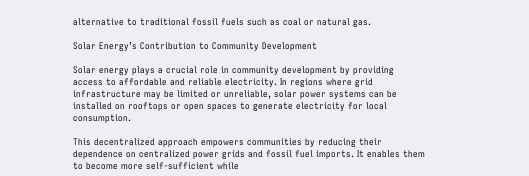alternative to traditional fossil fuels such as coal or natural gas.

Solar Energy’s Contribution to Community Development

Solar energy plays a crucial role in community development by providing access to affordable and reliable electricity. In regions where grid infrastructure may be limited or unreliable, solar power systems can be installed on rooftops or open spaces to generate electricity for local consumption.

This decentralized approach empowers communities by reducing their dependence on centralized power grids and fossil fuel imports. It enables them to become more self-sufficient while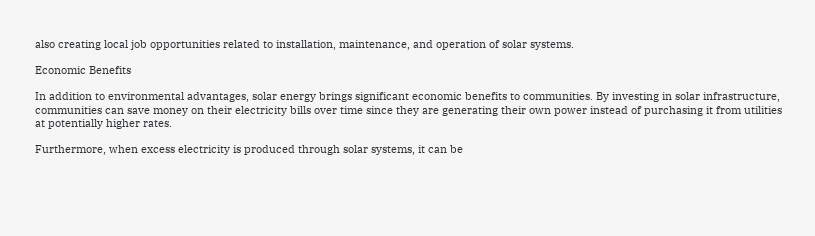also creating local job opportunities related to installation, maintenance, and operation of solar systems.

Economic Benefits

In addition to environmental advantages, solar energy brings significant economic benefits to communities. By investing in solar infrastructure, communities can save money on their electricity bills over time since they are generating their own power instead of purchasing it from utilities at potentially higher rates.

Furthermore, when excess electricity is produced through solar systems, it can be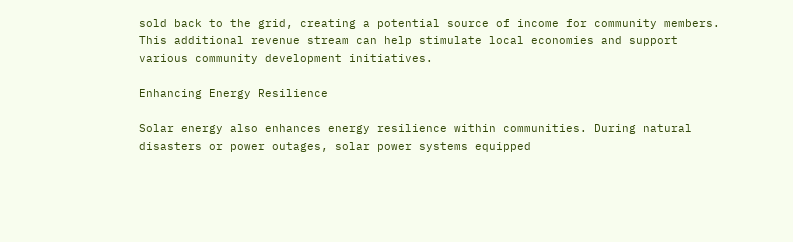sold back to the grid, creating a potential source of income for community members. This additional revenue stream can help stimulate local economies and support various community development initiatives.

Enhancing Energy Resilience

Solar energy also enhances energy resilience within communities. During natural disasters or power outages, solar power systems equipped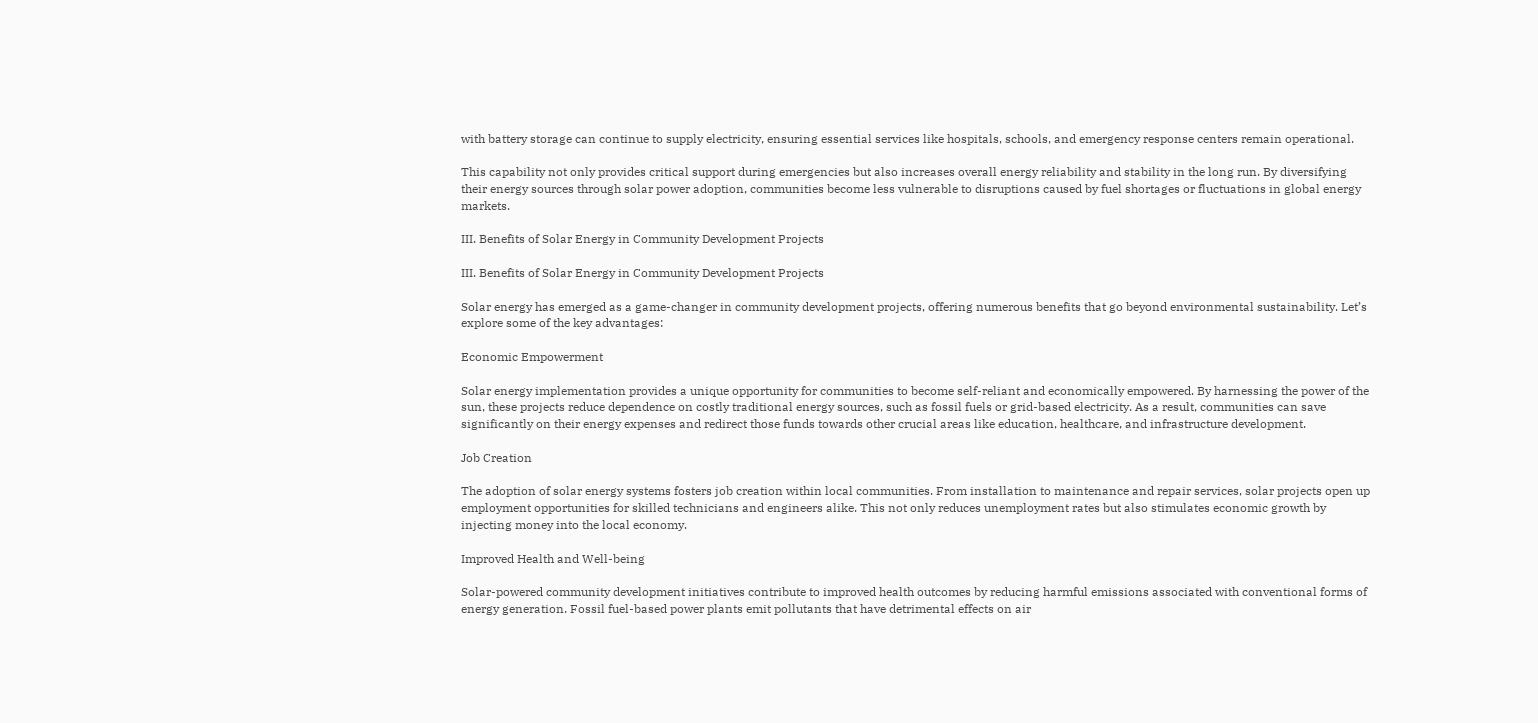with battery storage can continue to supply electricity, ensuring essential services like hospitals, schools, and emergency response centers remain operational.

This capability not only provides critical support during emergencies but also increases overall energy reliability and stability in the long run. By diversifying their energy sources through solar power adoption, communities become less vulnerable to disruptions caused by fuel shortages or fluctuations in global energy markets.

III. Benefits of Solar Energy in Community Development Projects

III. Benefits of Solar Energy in Community Development Projects

Solar energy has emerged as a game-changer in community development projects, offering numerous benefits that go beyond environmental sustainability. Let’s explore some of the key advantages:

Economic Empowerment

Solar energy implementation provides a unique opportunity for communities to become self-reliant and economically empowered. By harnessing the power of the sun, these projects reduce dependence on costly traditional energy sources, such as fossil fuels or grid-based electricity. As a result, communities can save significantly on their energy expenses and redirect those funds towards other crucial areas like education, healthcare, and infrastructure development.

Job Creation

The adoption of solar energy systems fosters job creation within local communities. From installation to maintenance and repair services, solar projects open up employment opportunities for skilled technicians and engineers alike. This not only reduces unemployment rates but also stimulates economic growth by injecting money into the local economy.

Improved Health and Well-being

Solar-powered community development initiatives contribute to improved health outcomes by reducing harmful emissions associated with conventional forms of energy generation. Fossil fuel-based power plants emit pollutants that have detrimental effects on air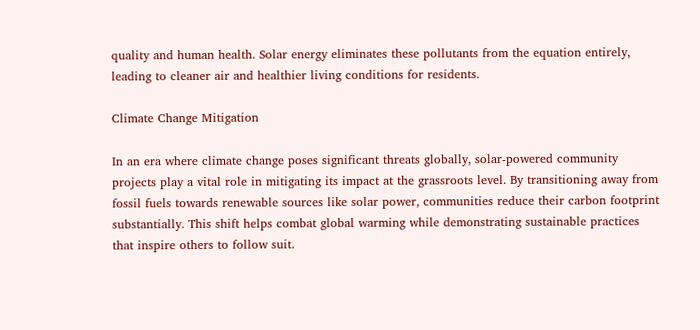quality and human health. Solar energy eliminates these pollutants from the equation entirely, leading to cleaner air and healthier living conditions for residents.

Climate Change Mitigation

In an era where climate change poses significant threats globally, solar-powered community projects play a vital role in mitigating its impact at the grassroots level. By transitioning away from fossil fuels towards renewable sources like solar power, communities reduce their carbon footprint substantially. This shift helps combat global warming while demonstrating sustainable practices that inspire others to follow suit.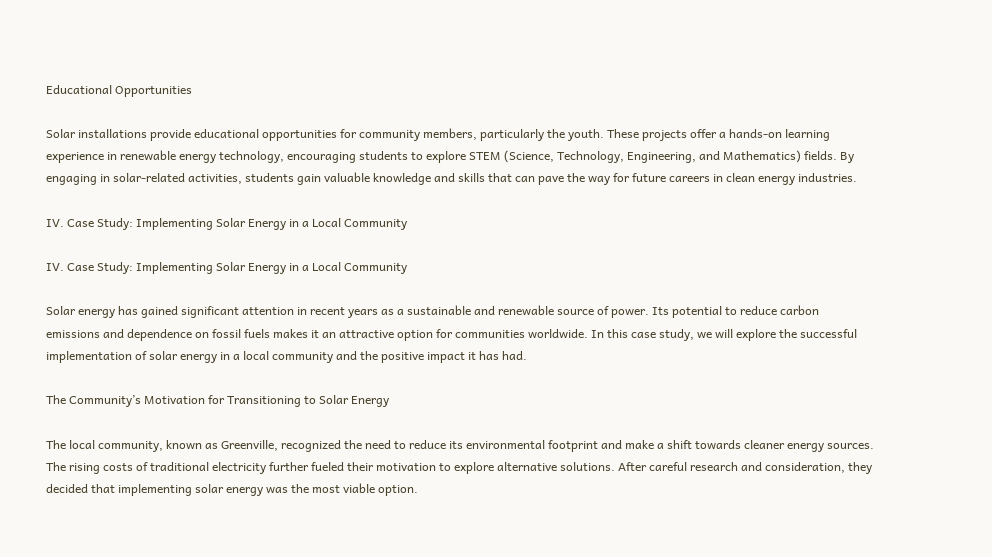Educational Opportunities

Solar installations provide educational opportunities for community members, particularly the youth. These projects offer a hands-on learning experience in renewable energy technology, encouraging students to explore STEM (Science, Technology, Engineering, and Mathematics) fields. By engaging in solar-related activities, students gain valuable knowledge and skills that can pave the way for future careers in clean energy industries.

IV. Case Study: Implementing Solar Energy in a Local Community

IV. Case Study: Implementing Solar Energy in a Local Community

Solar energy has gained significant attention in recent years as a sustainable and renewable source of power. Its potential to reduce carbon emissions and dependence on fossil fuels makes it an attractive option for communities worldwide. In this case study, we will explore the successful implementation of solar energy in a local community and the positive impact it has had.

The Community’s Motivation for Transitioning to Solar Energy

The local community, known as Greenville, recognized the need to reduce its environmental footprint and make a shift towards cleaner energy sources. The rising costs of traditional electricity further fueled their motivation to explore alternative solutions. After careful research and consideration, they decided that implementing solar energy was the most viable option.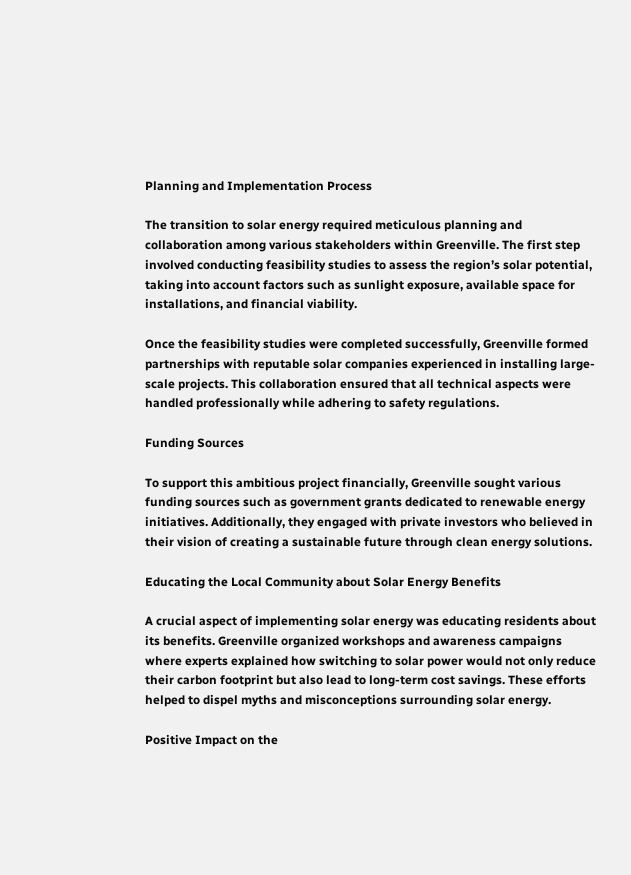Planning and Implementation Process

The transition to solar energy required meticulous planning and collaboration among various stakeholders within Greenville. The first step involved conducting feasibility studies to assess the region’s solar potential, taking into account factors such as sunlight exposure, available space for installations, and financial viability.

Once the feasibility studies were completed successfully, Greenville formed partnerships with reputable solar companies experienced in installing large-scale projects. This collaboration ensured that all technical aspects were handled professionally while adhering to safety regulations.

Funding Sources

To support this ambitious project financially, Greenville sought various funding sources such as government grants dedicated to renewable energy initiatives. Additionally, they engaged with private investors who believed in their vision of creating a sustainable future through clean energy solutions.

Educating the Local Community about Solar Energy Benefits

A crucial aspect of implementing solar energy was educating residents about its benefits. Greenville organized workshops and awareness campaigns where experts explained how switching to solar power would not only reduce their carbon footprint but also lead to long-term cost savings. These efforts helped to dispel myths and misconceptions surrounding solar energy.

Positive Impact on the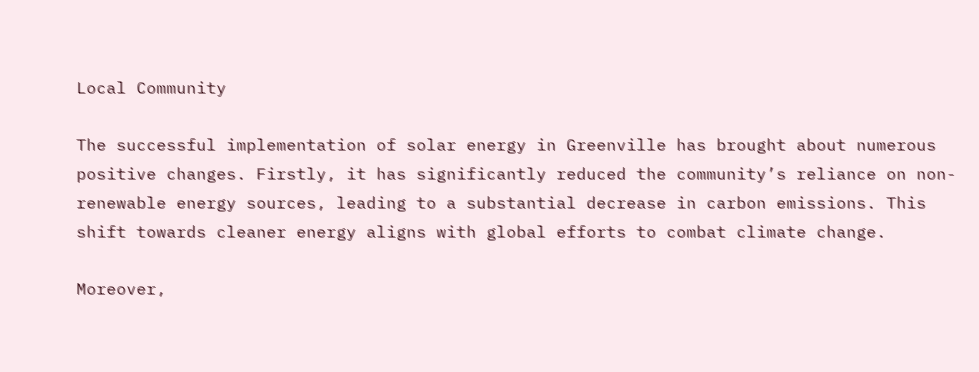Local Community

The successful implementation of solar energy in Greenville has brought about numerous positive changes. Firstly, it has significantly reduced the community’s reliance on non-renewable energy sources, leading to a substantial decrease in carbon emissions. This shift towards cleaner energy aligns with global efforts to combat climate change.

Moreover,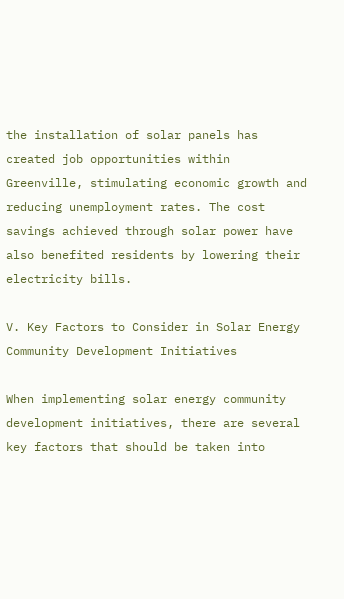the installation of solar panels has created job opportunities within Greenville, stimulating economic growth and reducing unemployment rates. The cost savings achieved through solar power have also benefited residents by lowering their electricity bills.

V. Key Factors to Consider in Solar Energy Community Development Initiatives

When implementing solar energy community development initiatives, there are several key factors that should be taken into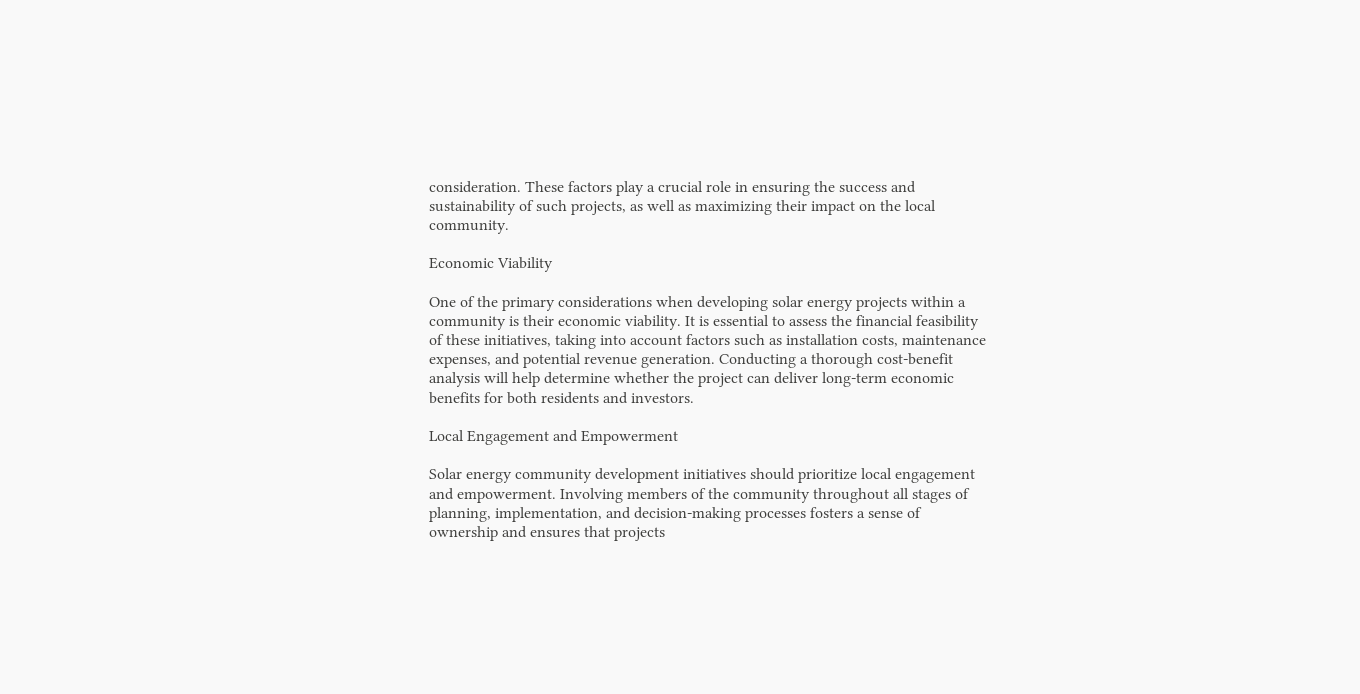consideration. These factors play a crucial role in ensuring the success and sustainability of such projects, as well as maximizing their impact on the local community.

Economic Viability

One of the primary considerations when developing solar energy projects within a community is their economic viability. It is essential to assess the financial feasibility of these initiatives, taking into account factors such as installation costs, maintenance expenses, and potential revenue generation. Conducting a thorough cost-benefit analysis will help determine whether the project can deliver long-term economic benefits for both residents and investors.

Local Engagement and Empowerment

Solar energy community development initiatives should prioritize local engagement and empowerment. Involving members of the community throughout all stages of planning, implementation, and decision-making processes fosters a sense of ownership and ensures that projects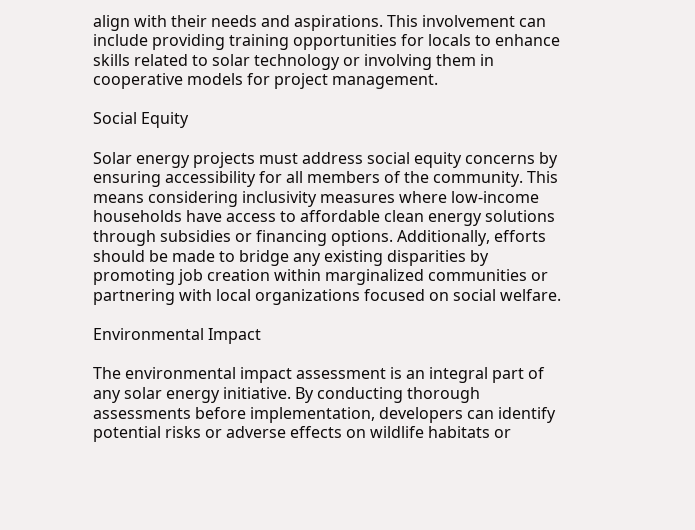align with their needs and aspirations. This involvement can include providing training opportunities for locals to enhance skills related to solar technology or involving them in cooperative models for project management.

Social Equity

Solar energy projects must address social equity concerns by ensuring accessibility for all members of the community. This means considering inclusivity measures where low-income households have access to affordable clean energy solutions through subsidies or financing options. Additionally, efforts should be made to bridge any existing disparities by promoting job creation within marginalized communities or partnering with local organizations focused on social welfare.

Environmental Impact

The environmental impact assessment is an integral part of any solar energy initiative. By conducting thorough assessments before implementation, developers can identify potential risks or adverse effects on wildlife habitats or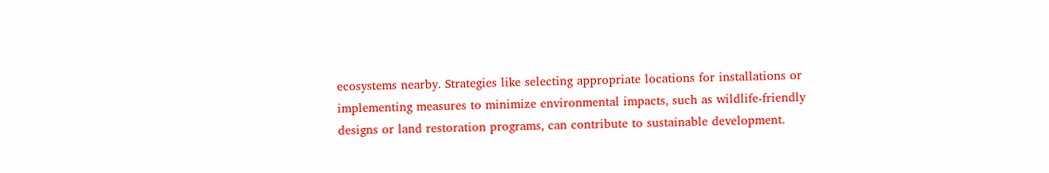ecosystems nearby. Strategies like selecting appropriate locations for installations or implementing measures to minimize environmental impacts, such as wildlife-friendly designs or land restoration programs, can contribute to sustainable development.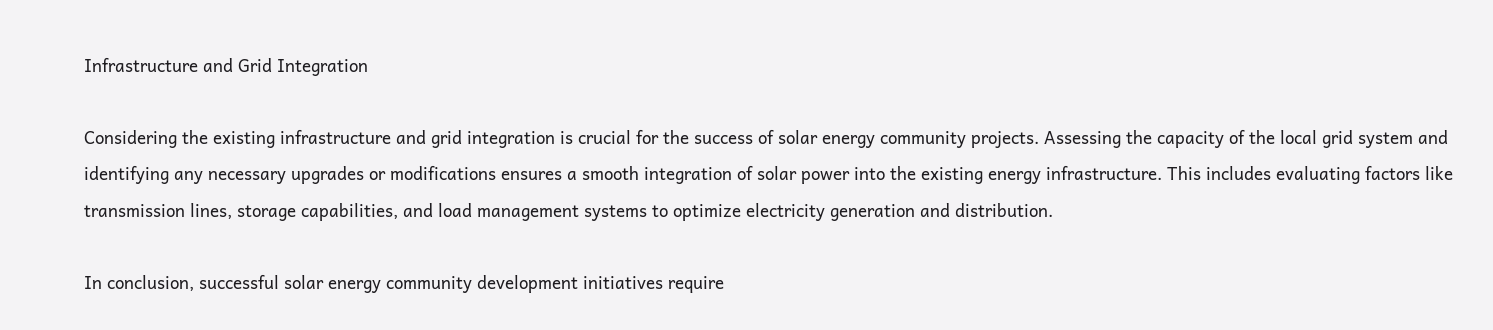Infrastructure and Grid Integration

Considering the existing infrastructure and grid integration is crucial for the success of solar energy community projects. Assessing the capacity of the local grid system and identifying any necessary upgrades or modifications ensures a smooth integration of solar power into the existing energy infrastructure. This includes evaluating factors like transmission lines, storage capabilities, and load management systems to optimize electricity generation and distribution.

In conclusion, successful solar energy community development initiatives require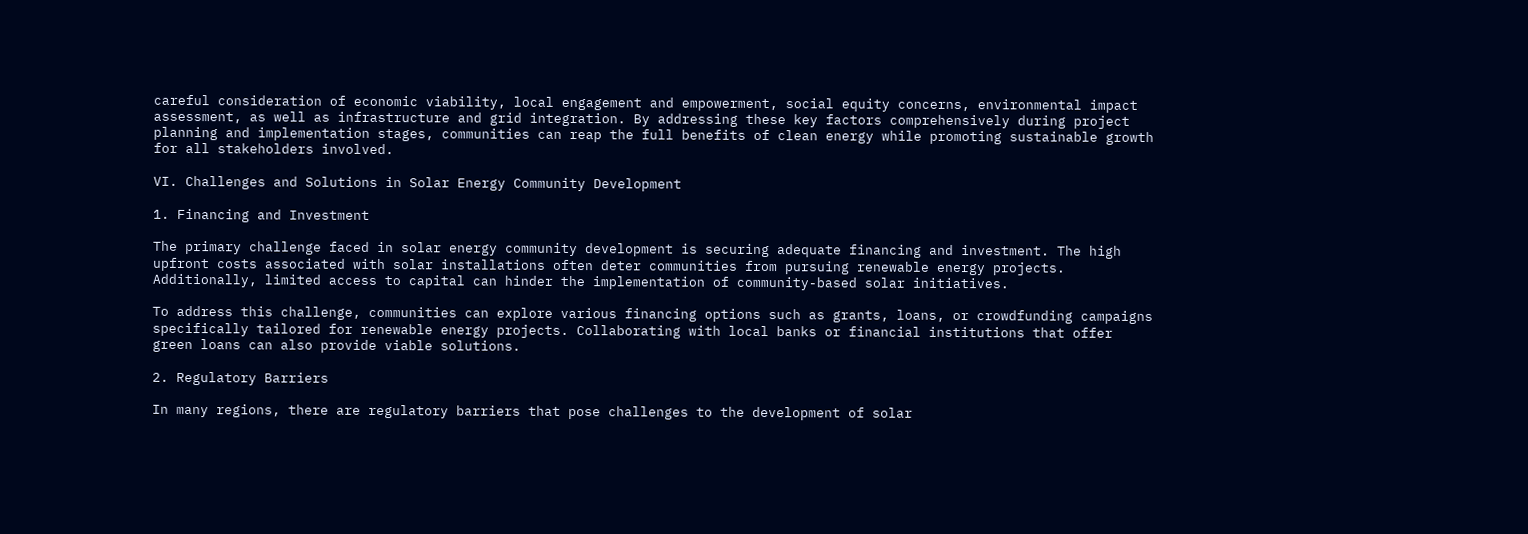careful consideration of economic viability, local engagement and empowerment, social equity concerns, environmental impact assessment, as well as infrastructure and grid integration. By addressing these key factors comprehensively during project planning and implementation stages, communities can reap the full benefits of clean energy while promoting sustainable growth for all stakeholders involved.

VI. Challenges and Solutions in Solar Energy Community Development

1. Financing and Investment

The primary challenge faced in solar energy community development is securing adequate financing and investment. The high upfront costs associated with solar installations often deter communities from pursuing renewable energy projects. Additionally, limited access to capital can hinder the implementation of community-based solar initiatives.

To address this challenge, communities can explore various financing options such as grants, loans, or crowdfunding campaigns specifically tailored for renewable energy projects. Collaborating with local banks or financial institutions that offer green loans can also provide viable solutions.

2. Regulatory Barriers

In many regions, there are regulatory barriers that pose challenges to the development of solar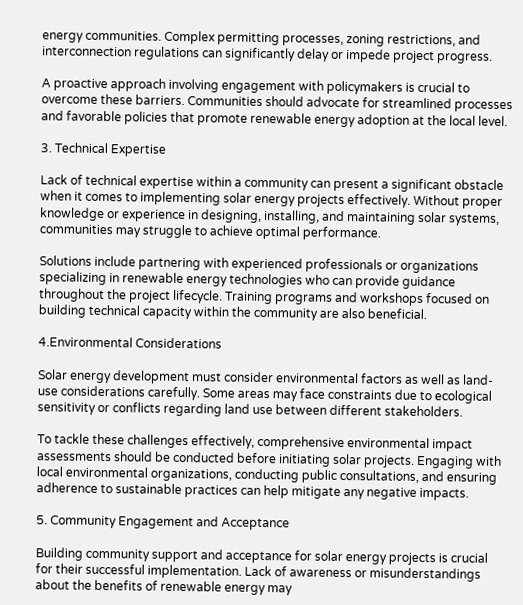energy communities. Complex permitting processes, zoning restrictions, and interconnection regulations can significantly delay or impede project progress.

A proactive approach involving engagement with policymakers is crucial to overcome these barriers. Communities should advocate for streamlined processes and favorable policies that promote renewable energy adoption at the local level.

3. Technical Expertise

Lack of technical expertise within a community can present a significant obstacle when it comes to implementing solar energy projects effectively. Without proper knowledge or experience in designing, installing, and maintaining solar systems, communities may struggle to achieve optimal performance.

Solutions include partnering with experienced professionals or organizations specializing in renewable energy technologies who can provide guidance throughout the project lifecycle. Training programs and workshops focused on building technical capacity within the community are also beneficial.

4.Environmental Considerations

Solar energy development must consider environmental factors as well as land-use considerations carefully. Some areas may face constraints due to ecological sensitivity or conflicts regarding land use between different stakeholders.

To tackle these challenges effectively, comprehensive environmental impact assessments should be conducted before initiating solar projects. Engaging with local environmental organizations, conducting public consultations, and ensuring adherence to sustainable practices can help mitigate any negative impacts.

5. Community Engagement and Acceptance

Building community support and acceptance for solar energy projects is crucial for their successful implementation. Lack of awareness or misunderstandings about the benefits of renewable energy may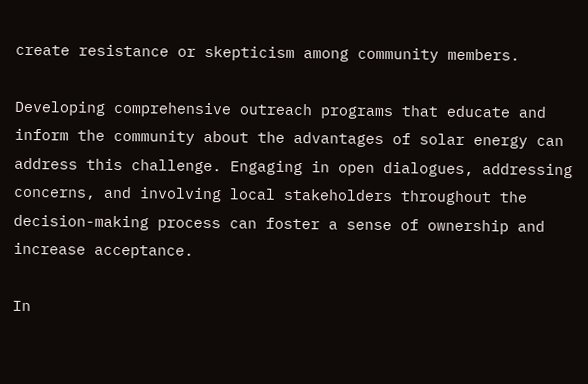create resistance or skepticism among community members.

Developing comprehensive outreach programs that educate and inform the community about the advantages of solar energy can address this challenge. Engaging in open dialogues, addressing concerns, and involving local stakeholders throughout the decision-making process can foster a sense of ownership and increase acceptance.

In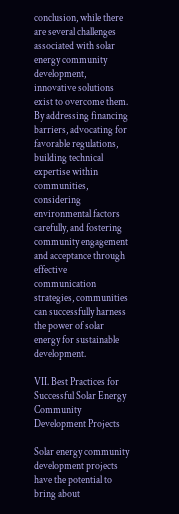conclusion, while there are several challenges associated with solar energy community development, innovative solutions exist to overcome them. By addressing financing barriers, advocating for favorable regulations, building technical expertise within communities, considering environmental factors carefully, and fostering community engagement and acceptance through effective communication strategies, communities can successfully harness the power of solar energy for sustainable development.

VII. Best Practices for Successful Solar Energy Community Development Projects

Solar energy community development projects have the potential to bring about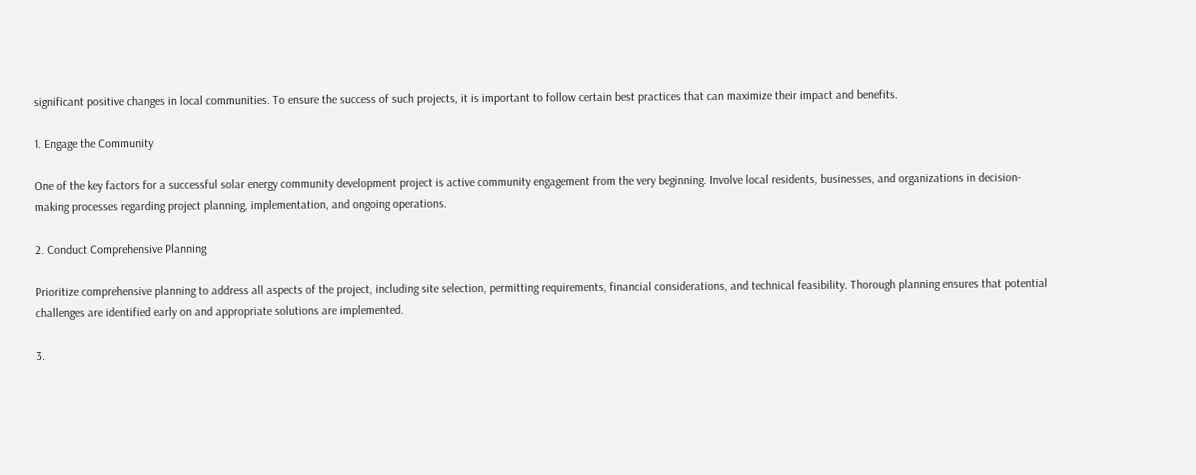significant positive changes in local communities. To ensure the success of such projects, it is important to follow certain best practices that can maximize their impact and benefits.

1. Engage the Community

One of the key factors for a successful solar energy community development project is active community engagement from the very beginning. Involve local residents, businesses, and organizations in decision-making processes regarding project planning, implementation, and ongoing operations.

2. Conduct Comprehensive Planning

Prioritize comprehensive planning to address all aspects of the project, including site selection, permitting requirements, financial considerations, and technical feasibility. Thorough planning ensures that potential challenges are identified early on and appropriate solutions are implemented.

3.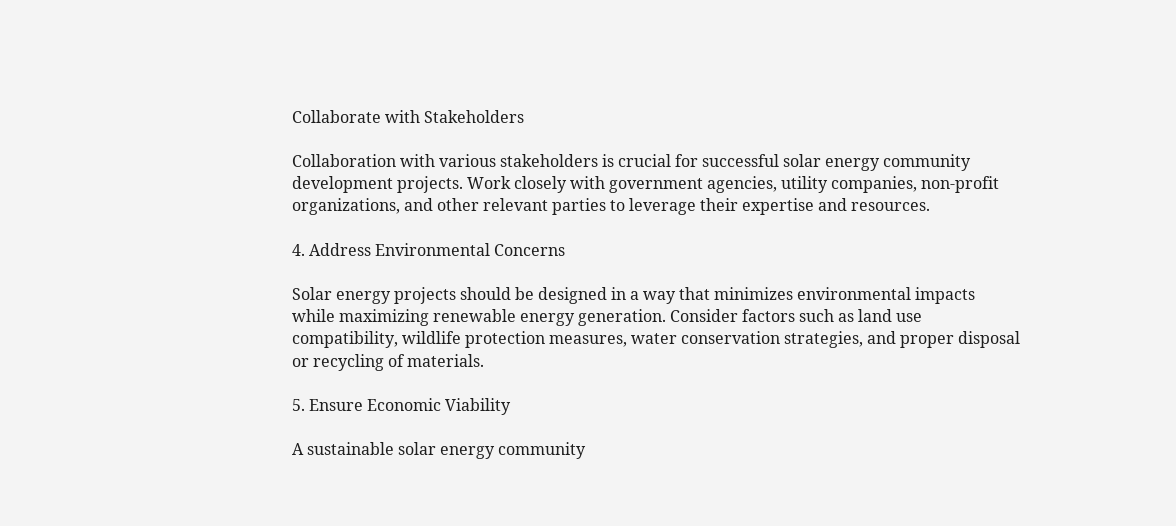Collaborate with Stakeholders

Collaboration with various stakeholders is crucial for successful solar energy community development projects. Work closely with government agencies, utility companies, non-profit organizations, and other relevant parties to leverage their expertise and resources.

4. Address Environmental Concerns

Solar energy projects should be designed in a way that minimizes environmental impacts while maximizing renewable energy generation. Consider factors such as land use compatibility, wildlife protection measures, water conservation strategies, and proper disposal or recycling of materials.

5. Ensure Economic Viability

A sustainable solar energy community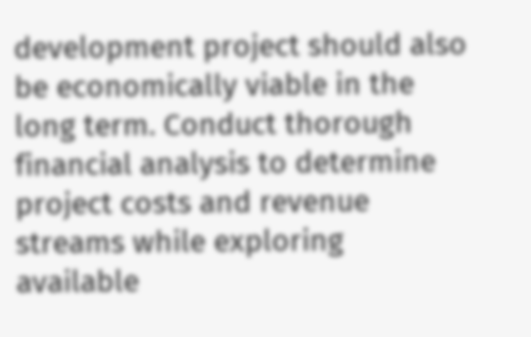development project should also be economically viable in the long term. Conduct thorough financial analysis to determine project costs and revenue streams while exploring available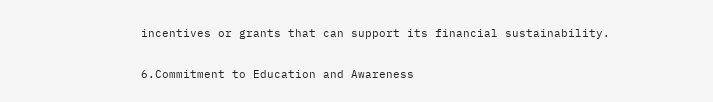incentives or grants that can support its financial sustainability.

6.Commitment to Education and Awareness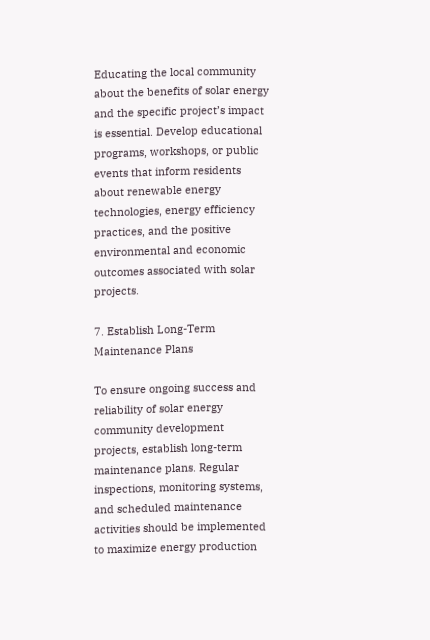Educating the local community about the benefits of solar energy and the specific project’s impact is essential. Develop educational programs, workshops, or public events that inform residents about renewable energy technologies, energy efficiency practices, and the positive environmental and economic outcomes associated with solar projects.

7. Establish Long-Term Maintenance Plans

To ensure ongoing success and reliability of solar energy community development projects, establish long-term maintenance plans. Regular inspections, monitoring systems, and scheduled maintenance activities should be implemented to maximize energy production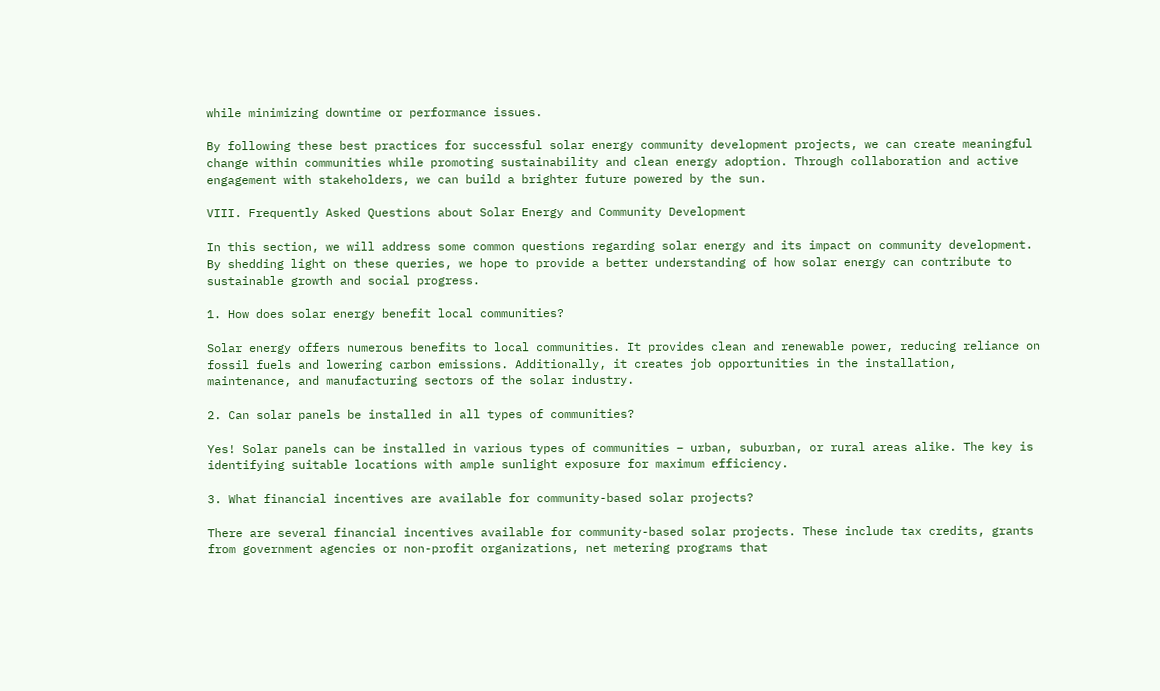while minimizing downtime or performance issues.

By following these best practices for successful solar energy community development projects, we can create meaningful change within communities while promoting sustainability and clean energy adoption. Through collaboration and active engagement with stakeholders, we can build a brighter future powered by the sun.

VIII. Frequently Asked Questions about Solar Energy and Community Development

In this section, we will address some common questions regarding solar energy and its impact on community development. By shedding light on these queries, we hope to provide a better understanding of how solar energy can contribute to sustainable growth and social progress.

1. How does solar energy benefit local communities?

Solar energy offers numerous benefits to local communities. It provides clean and renewable power, reducing reliance on fossil fuels and lowering carbon emissions. Additionally, it creates job opportunities in the installation, maintenance, and manufacturing sectors of the solar industry.

2. Can solar panels be installed in all types of communities?

Yes! Solar panels can be installed in various types of communities – urban, suburban, or rural areas alike. The key is identifying suitable locations with ample sunlight exposure for maximum efficiency.

3. What financial incentives are available for community-based solar projects?

There are several financial incentives available for community-based solar projects. These include tax credits, grants from government agencies or non-profit organizations, net metering programs that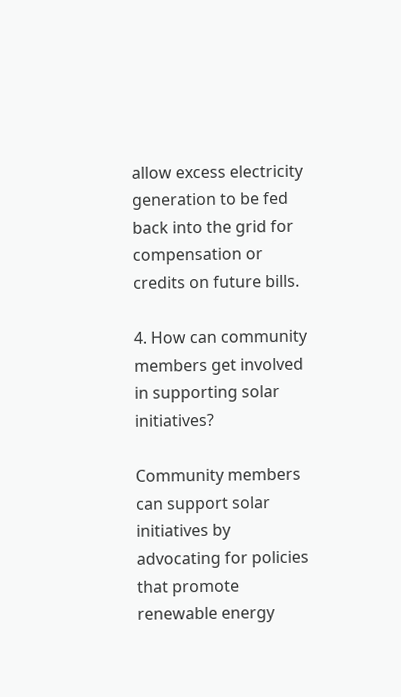allow excess electricity generation to be fed back into the grid for compensation or credits on future bills.

4. How can community members get involved in supporting solar initiatives?

Community members can support solar initiatives by advocating for policies that promote renewable energy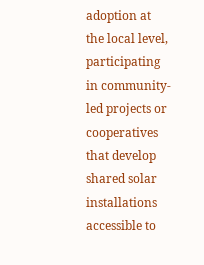adoption at the local level, participating in community-led projects or cooperatives that develop shared solar installations accessible to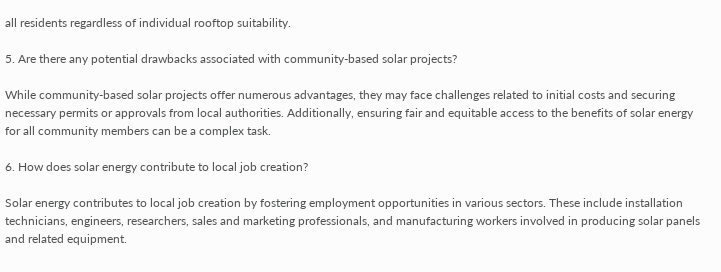all residents regardless of individual rooftop suitability.

5. Are there any potential drawbacks associated with community-based solar projects?

While community-based solar projects offer numerous advantages, they may face challenges related to initial costs and securing necessary permits or approvals from local authorities. Additionally, ensuring fair and equitable access to the benefits of solar energy for all community members can be a complex task.

6. How does solar energy contribute to local job creation?

Solar energy contributes to local job creation by fostering employment opportunities in various sectors. These include installation technicians, engineers, researchers, sales and marketing professionals, and manufacturing workers involved in producing solar panels and related equipment.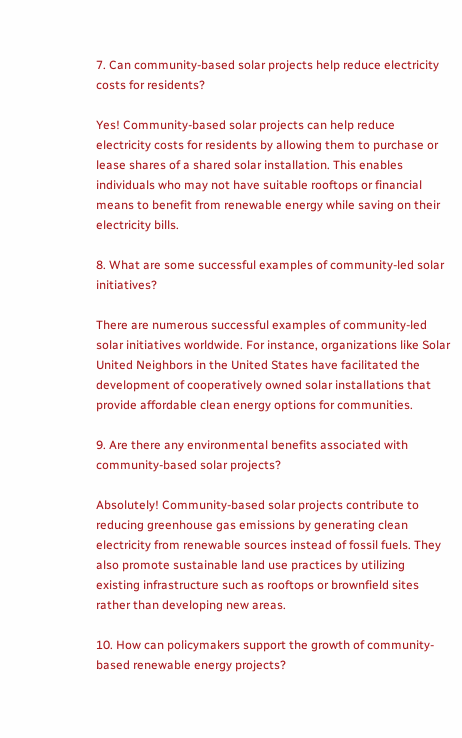7. Can community-based solar projects help reduce electricity costs for residents?

Yes! Community-based solar projects can help reduce electricity costs for residents by allowing them to purchase or lease shares of a shared solar installation. This enables individuals who may not have suitable rooftops or financial means to benefit from renewable energy while saving on their electricity bills.

8. What are some successful examples of community-led solar initiatives?

There are numerous successful examples of community-led solar initiatives worldwide. For instance, organizations like Solar United Neighbors in the United States have facilitated the development of cooperatively owned solar installations that provide affordable clean energy options for communities.

9. Are there any environmental benefits associated with community-based solar projects?

Absolutely! Community-based solar projects contribute to reducing greenhouse gas emissions by generating clean electricity from renewable sources instead of fossil fuels. They also promote sustainable land use practices by utilizing existing infrastructure such as rooftops or brownfield sites rather than developing new areas.

10. How can policymakers support the growth of community-based renewable energy projects?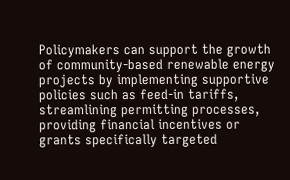Policymakers can support the growth of community-based renewable energy projects by implementing supportive policies such as feed-in tariffs, streamlining permitting processes, providing financial incentives or grants specifically targeted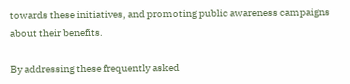towards these initiatives, and promoting public awareness campaigns about their benefits.

By addressing these frequently asked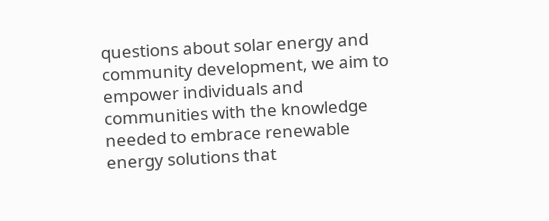questions about solar energy and community development, we aim to empower individuals and communities with the knowledge needed to embrace renewable energy solutions that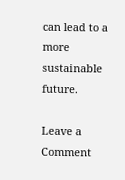can lead to a more sustainable future.

Leave a Comment